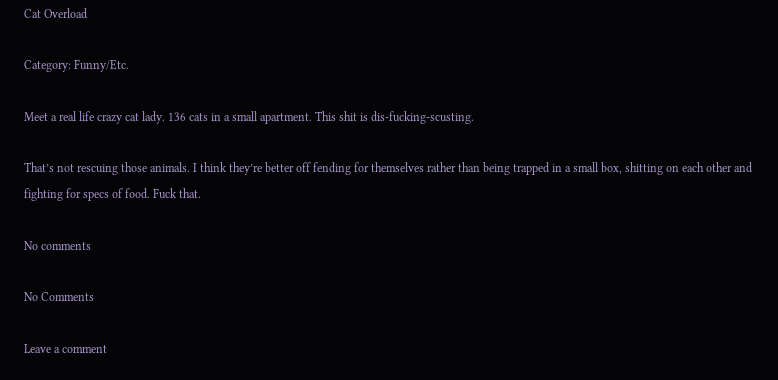Cat Overload

Category: Funny/Etc.

Meet a real life crazy cat lady. 136 cats in a small apartment. This shit is dis-fucking-scusting.

That’s not rescuing those animals. I think they’re better off fending for themselves rather than being trapped in a small box, shitting on each other and fighting for specs of food. Fuck that.

No comments

No Comments

Leave a comment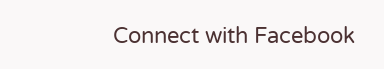Connect with Facebook